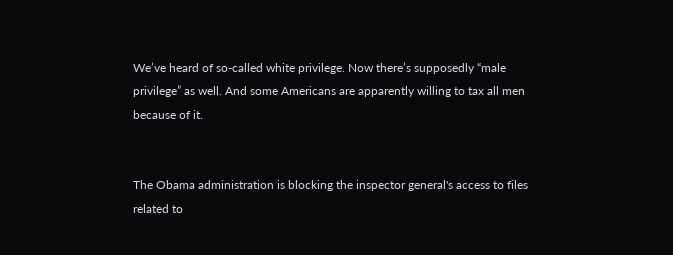We’ve heard of so-called white privilege. Now there’s supposedly “male privilege” as well. And some Americans are apparently willing to tax all men because of it.


The Obama administration is blocking the inspector general's access to files related to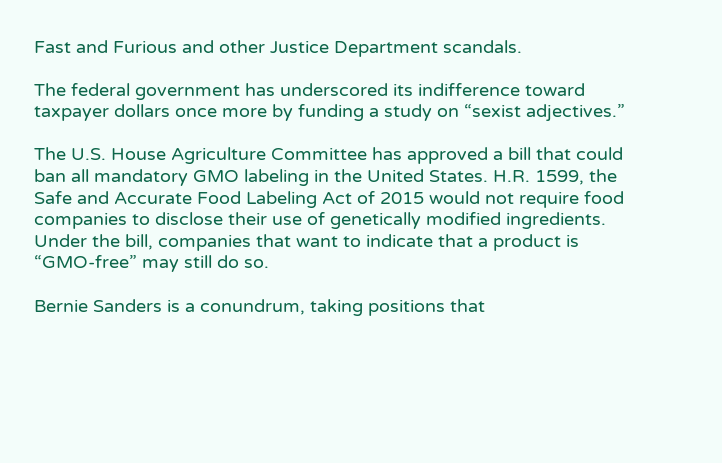Fast and Furious and other Justice Department scandals.

The federal government has underscored its indifference toward taxpayer dollars once more by funding a study on “sexist adjectives.”

The U.S. House Agriculture Committee has approved a bill that could ban all mandatory GMO labeling in the United States. H.R. 1599, the Safe and Accurate Food Labeling Act of 2015 would not require food companies to disclose their use of genetically modified ingredients. Under the bill, companies that want to indicate that a product is “GMO-free” may still do so.

Bernie Sanders is a conundrum, taking positions that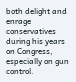both delight and enrage conservatives during his years on Congress, especially on gun control.